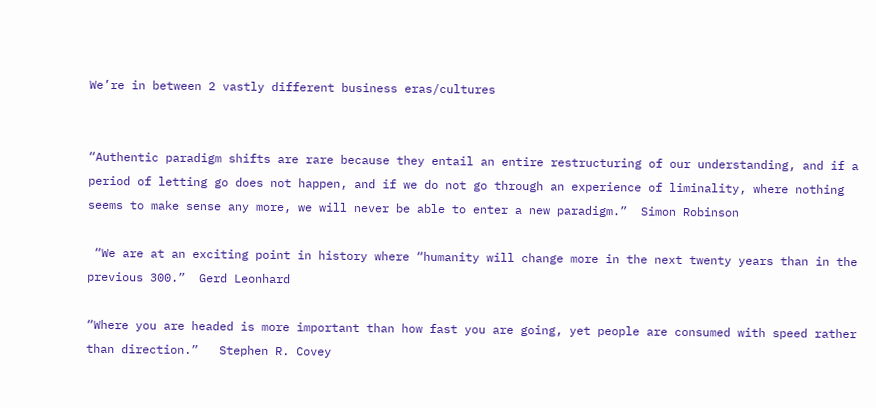We’re in between 2 vastly different business eras/cultures


“Authentic paradigm shifts are rare because they entail an entire restructuring of our understanding, and if a period of letting go does not happen, and if we do not go through an experience of liminality, where nothing seems to make sense any more, we will never be able to enter a new paradigm.”  Simon Robinson

 “We are at an exciting point in history where “humanity will change more in the next twenty years than in the previous 300.”  Gerd Leonhard

“Where you are headed is more important than how fast you are going, yet people are consumed with speed rather than direction.”   Stephen R. Covey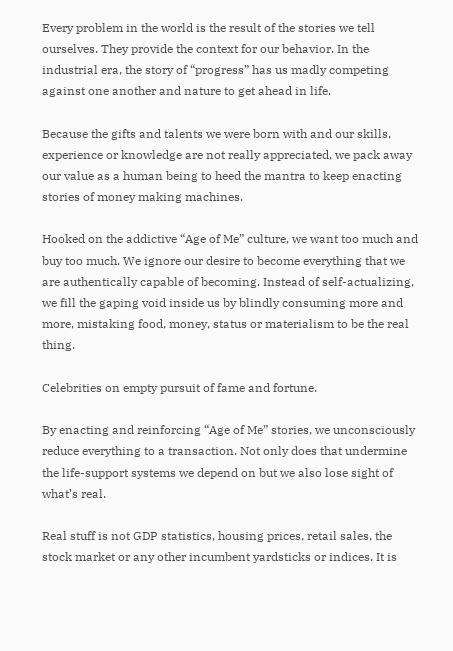Every problem in the world is the result of the stories we tell ourselves. They provide the context for our behavior. In the industrial era, the story of “progress” has us madly competing against one another and nature to get ahead in life.

Because the gifts and talents we were born with and our skills, experience or knowledge are not really appreciated, we pack away our value as a human being to heed the mantra to keep enacting stories of money making machines.

Hooked on the addictive “Age of Me” culture, we want too much and buy too much. We ignore our desire to become everything that we are authentically capable of becoming. Instead of self-actualizing, we fill the gaping void inside us by blindly consuming more and more, mistaking food, money, status or materialism to be the real thing.

Celebrities on empty pursuit of fame and fortune.

By enacting and reinforcing “Age of Me” stories, we unconsciously reduce everything to a transaction. Not only does that undermine the life-support systems we depend on but we also lose sight of what’s real.

Real stuff is not GDP statistics, housing prices, retail sales, the stock market or any other incumbent yardsticks or indices. It is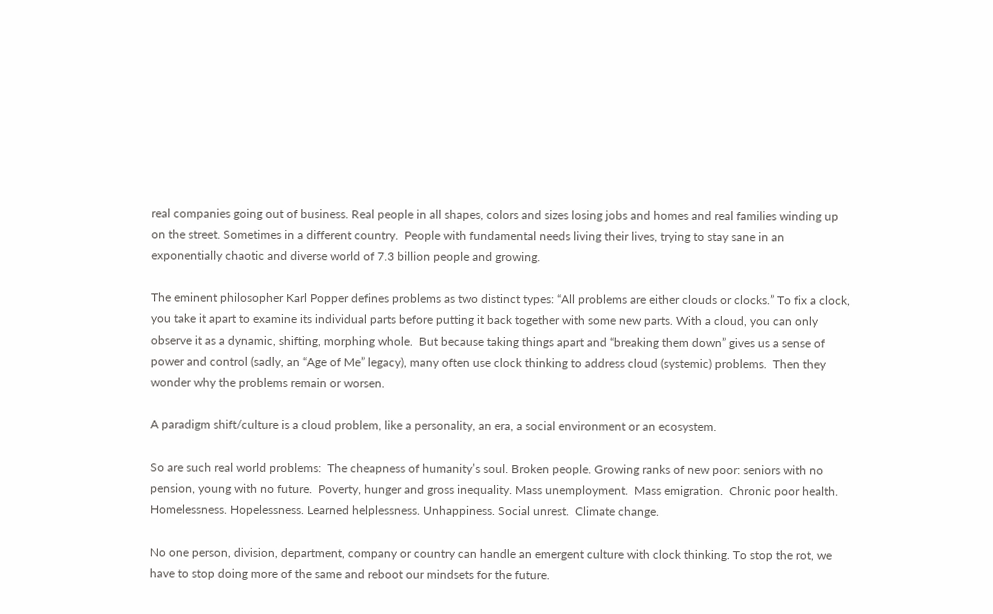real companies going out of business. Real people in all shapes, colors and sizes losing jobs and homes and real families winding up on the street. Sometimes in a different country.  People with fundamental needs living their lives, trying to stay sane in an exponentially chaotic and diverse world of 7.3 billion people and growing.

The eminent philosopher Karl Popper defines problems as two distinct types: “All problems are either clouds or clocks.” To fix a clock, you take it apart to examine its individual parts before putting it back together with some new parts. With a cloud, you can only observe it as a dynamic, shifting, morphing whole.  But because taking things apart and “breaking them down” gives us a sense of power and control (sadly, an “Age of Me” legacy), many often use clock thinking to address cloud (systemic) problems.  Then they wonder why the problems remain or worsen.

A paradigm shift/culture is a cloud problem, like a personality, an era, a social environment or an ecosystem.

So are such real world problems:  The cheapness of humanity’s soul. Broken people. Growing ranks of new poor: seniors with no pension, young with no future.  Poverty, hunger and gross inequality. Mass unemployment.  Mass emigration.  Chronic poor health. Homelessness. Hopelessness. Learned helplessness. Unhappiness. Social unrest.  Climate change.

No one person, division, department, company or country can handle an emergent culture with clock thinking. To stop the rot, we have to stop doing more of the same and reboot our mindsets for the future.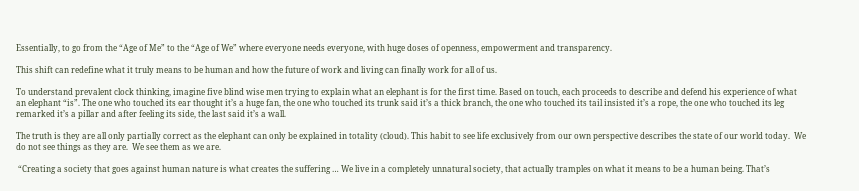Essentially, to go from the “Age of Me” to the “Age of We” where everyone needs everyone, with huge doses of openness, empowerment and transparency.

This shift can redefine what it truly means to be human and how the future of work and living can finally work for all of us.

To understand prevalent clock thinking, imagine five blind wise men trying to explain what an elephant is for the first time. Based on touch, each proceeds to describe and defend his experience of what an elephant “is”. The one who touched its ear thought it’s a huge fan, the one who touched its trunk said it’s a thick branch, the one who touched its tail insisted it’s a rope, the one who touched its leg remarked it’s a pillar and after feeling its side, the last said it’s a wall.

The truth is they are all only partially correct as the elephant can only be explained in totality (cloud). This habit to see life exclusively from our own perspective describes the state of our world today.  We do not see things as they are.  We see them as we are.

 “Creating a society that goes against human nature is what creates the suffering … We live in a completely unnatural society, that actually tramples on what it means to be a human being. That’s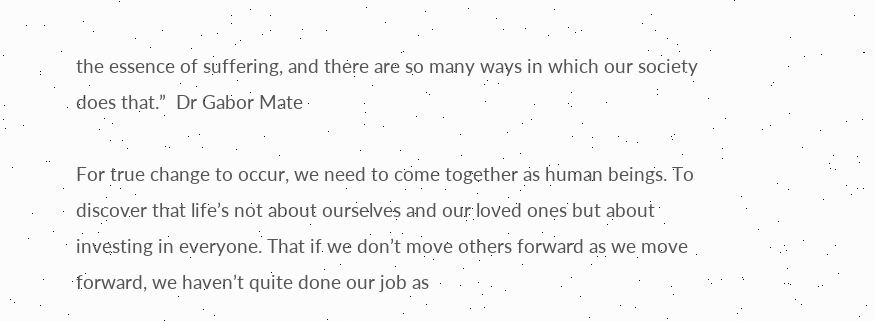the essence of suffering, and there are so many ways in which our society does that.”  Dr Gabor Mate

For true change to occur, we need to come together as human beings. To discover that life’s not about ourselves and our loved ones but about investing in everyone. That if we don’t move others forward as we move forward, we haven’t quite done our job as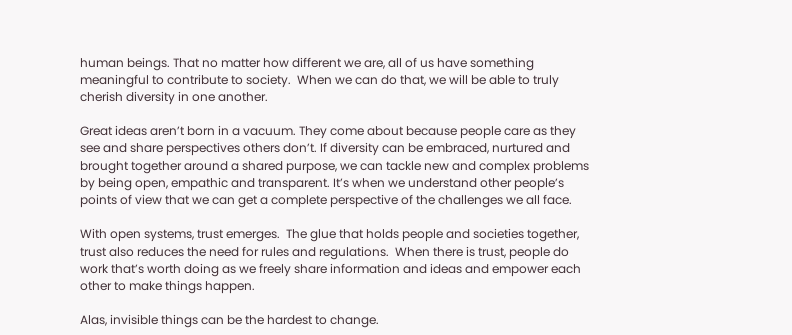human beings. That no matter how different we are, all of us have something meaningful to contribute to society.  When we can do that, we will be able to truly cherish diversity in one another.

Great ideas aren’t born in a vacuum. They come about because people care as they see and share perspectives others don’t. If diversity can be embraced, nurtured and brought together around a shared purpose, we can tackle new and complex problems by being open, empathic and transparent. It’s when we understand other people’s points of view that we can get a complete perspective of the challenges we all face.

With open systems, trust emerges.  The glue that holds people and societies together, trust also reduces the need for rules and regulations.  When there is trust, people do work that’s worth doing as we freely share information and ideas and empower each other to make things happen.

Alas, invisible things can be the hardest to change.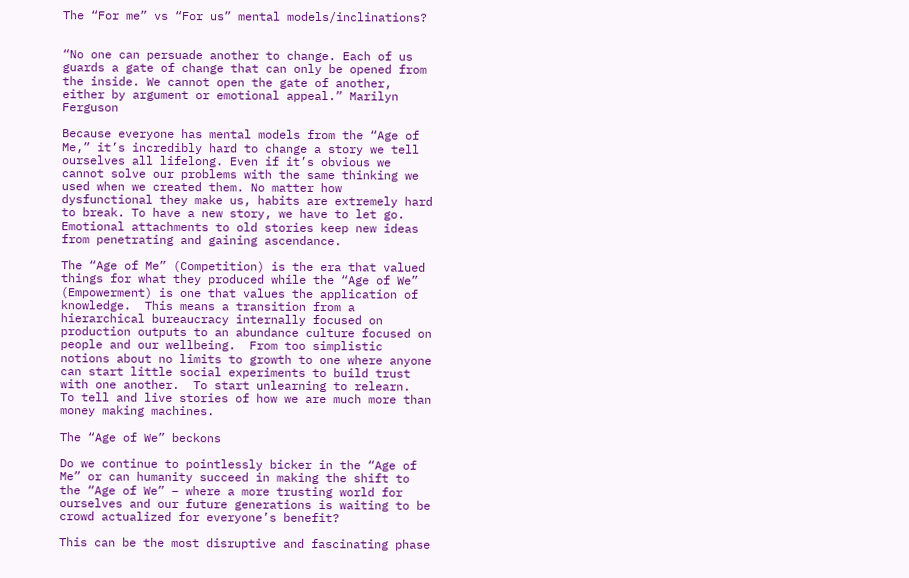The “For me” vs “For us” mental models/inclinations?


“No one can persuade another to change. Each of us guards a gate of change that can only be opened from the inside. We cannot open the gate of another, either by argument or emotional appeal.” Marilyn Ferguson

Because everyone has mental models from the “Age of Me,” it’s incredibly hard to change a story we tell ourselves all lifelong. Even if it’s obvious we cannot solve our problems with the same thinking we used when we created them. No matter how dysfunctional they make us, habits are extremely hard to break. To have a new story, we have to let go.  Emotional attachments to old stories keep new ideas from penetrating and gaining ascendance.

The “Age of Me” (Competition) is the era that valued things for what they produced while the “Age of We” (Empowerment) is one that values the application of knowledge.  This means a transition from a hierarchical bureaucracy internally focused on production outputs to an abundance culture focused on people and our wellbeing.  From too simplistic notions about no limits to growth to one where anyone can start little social experiments to build trust with one another.  To start unlearning to relearn.  To tell and live stories of how we are much more than money making machines.

The “Age of We” beckons

Do we continue to pointlessly bicker in the “Age of Me” or can humanity succeed in making the shift to the “Age of We” – where a more trusting world for ourselves and our future generations is waiting to be crowd actualized for everyone’s benefit?

This can be the most disruptive and fascinating phase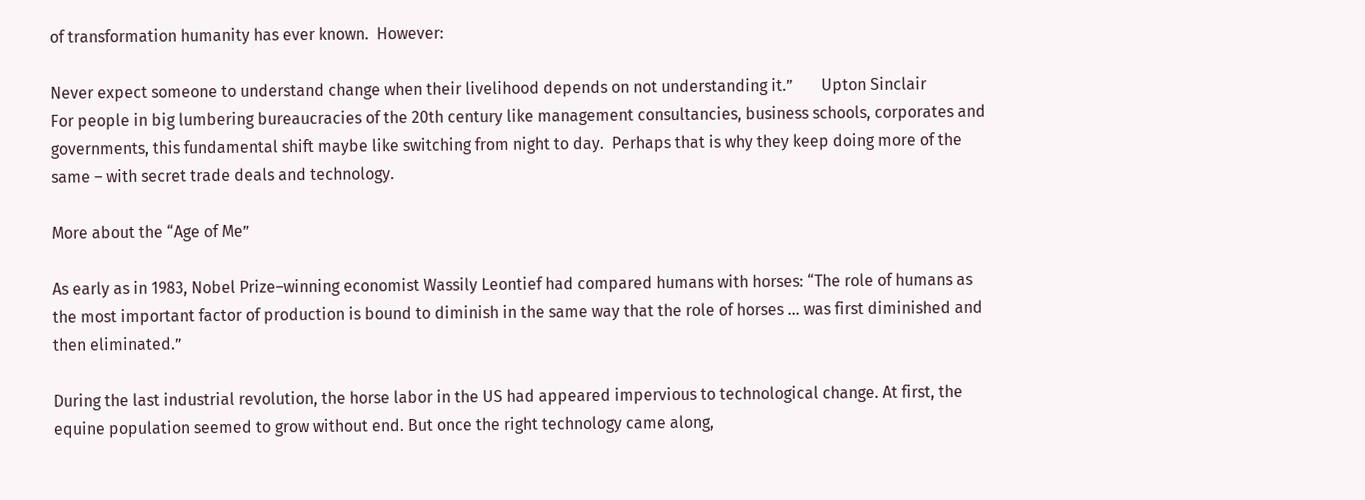of transformation humanity has ever known.  However:

Never expect someone to understand change when their livelihood depends on not understanding it.”       Upton Sinclair                                                                                                                                      For people in big lumbering bureaucracies of the 20th century like management consultancies, business schools, corporates and governments, this fundamental shift maybe like switching from night to day.  Perhaps that is why they keep doing more of the same – with secret trade deals and technology.

More about the “Age of Me”

As early as in 1983, Nobel Prize–winning economist Wassily Leontief had compared humans with horses: “The role of humans as the most important factor of production is bound to diminish in the same way that the role of horses … was first diminished and then eliminated.”

During the last industrial revolution, the horse labor in the US had appeared impervious to technological change. At first, the equine population seemed to grow without end. But once the right technology came along,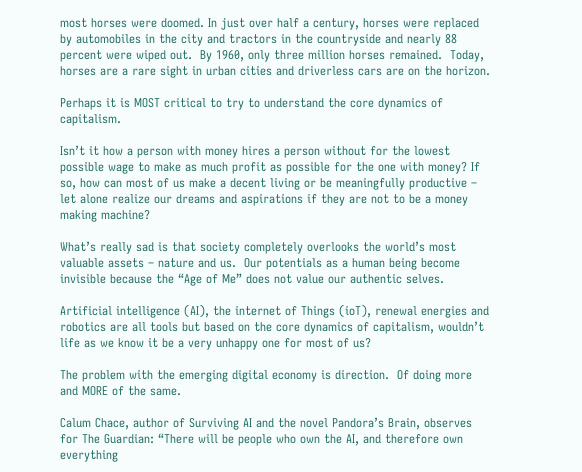most horses were doomed. In just over half a century, horses were replaced by automobiles in the city and tractors in the countryside and nearly 88 percent were wiped out.  By 1960, only three million horses remained.  Today, horses are a rare sight in urban cities and driverless cars are on the horizon.

Perhaps it is MOST critical to try to understand the core dynamics of capitalism.

Isn’t it how a person with money hires a person without for the lowest possible wage to make as much profit as possible for the one with money? If so, how can most of us make a decent living or be meaningfully productive –  let alone realize our dreams and aspirations if they are not to be a money making machine?

What’s really sad is that society completely overlooks the world’s most valuable assets – nature and us.  Our potentials as a human being become invisible because the “Age of Me” does not value our authentic selves.

Artificial intelligence (AI), the internet of Things (ioT), renewal energies and robotics are all tools but based on the core dynamics of capitalism, wouldn’t life as we know it be a very unhappy one for most of us?

The problem with the emerging digital economy is direction.  Of doing more and MORE of the same.

Calum Chace, author of Surviving AI and the novel Pandora’s Brain, observes for The Guardian: “There will be people who own the AI, and therefore own everything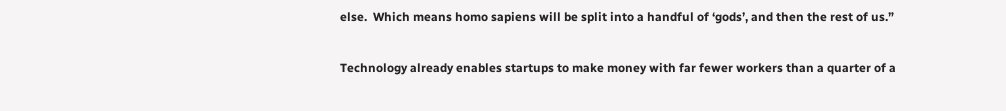else.  Which means homo sapiens will be split into a handful of ‘gods’, and then the rest of us.”

Technology already enables startups to make money with far fewer workers than a quarter of a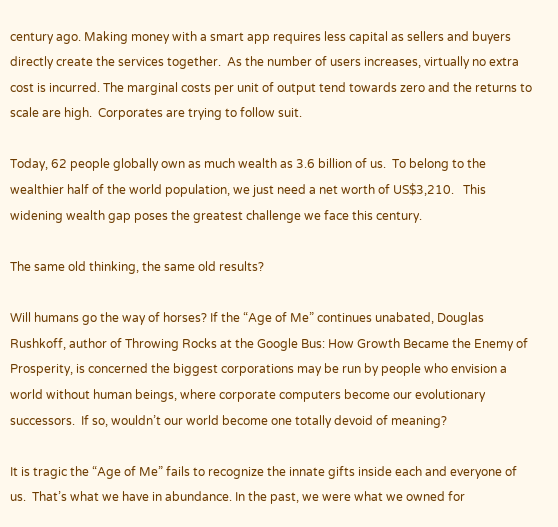century ago. Making money with a smart app requires less capital as sellers and buyers directly create the services together.  As the number of users increases, virtually no extra cost is incurred. The marginal costs per unit of output tend towards zero and the returns to scale are high.  Corporates are trying to follow suit.

Today, 62 people globally own as much wealth as 3.6 billion of us.  To belong to the wealthier half of the world population, we just need a net worth of US$3,210.   This widening wealth gap poses the greatest challenge we face this century.

The same old thinking, the same old results?

Will humans go the way of horses? If the “Age of Me” continues unabated, Douglas Rushkoff, author of Throwing Rocks at the Google Bus: How Growth Became the Enemy of Prosperity, is concerned the biggest corporations may be run by people who envision a world without human beings, where corporate computers become our evolutionary successors.  If so, wouldn’t our world become one totally devoid of meaning?

It is tragic the “Age of Me” fails to recognize the innate gifts inside each and everyone of us.  That’s what we have in abundance. In the past, we were what we owned for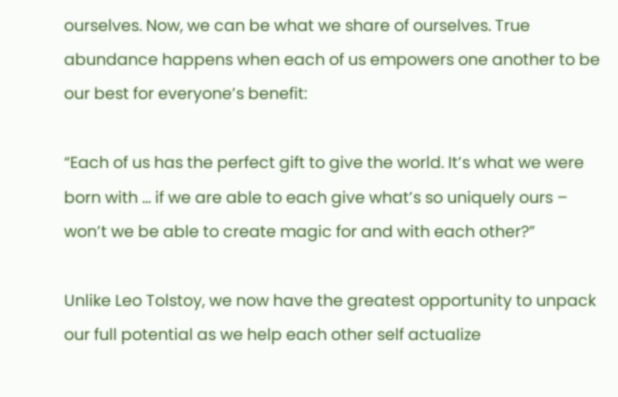ourselves. Now, we can be what we share of ourselves. True abundance happens when each of us empowers one another to be our best for everyone’s benefit:

“Each of us has the perfect gift to give the world. It’s what we were born with … if we are able to each give what’s so uniquely ours – won’t we be able to create magic for and with each other?”

Unlike Leo Tolstoy, we now have the greatest opportunity to unpack our full potential as we help each other self actualize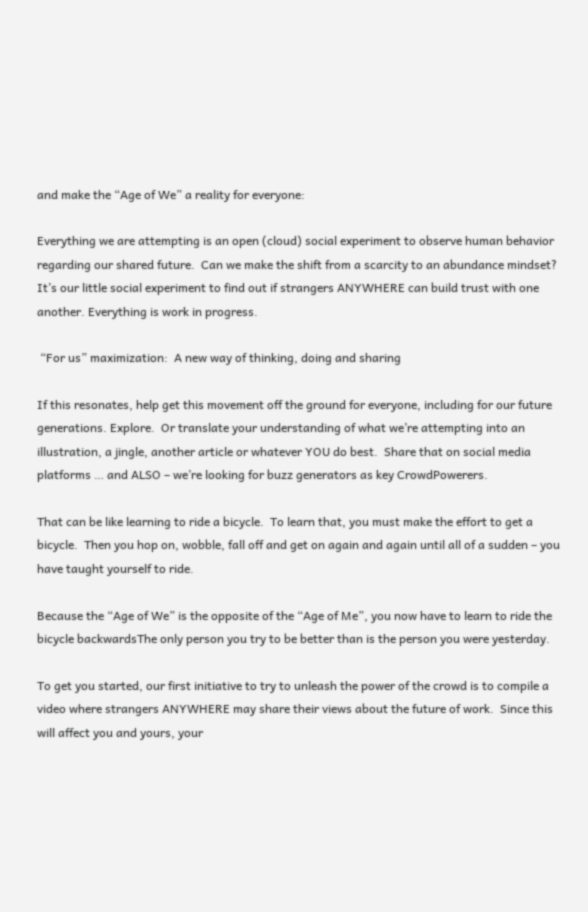and make the “Age of We” a reality for everyone:

Everything we are attempting is an open (cloud) social experiment to observe human behavior regarding our shared future.  Can we make the shift from a scarcity to an abundance mindset? It’s our little social experiment to find out if strangers ANYWHERE can build trust with one another. Everything is work in progress.

 “For us” maximization:  A new way of thinking, doing and sharing

If this resonates, help get this movement off the ground for everyone, including for our future generations. Explore.  Or translate your understanding of what we’re attempting into an illustration, a jingle, another article or whatever YOU do best.  Share that on social media platforms … and ALSO – we’re looking for buzz generators as key CrowdPowerers.

That can be like learning to ride a bicycle.  To learn that, you must make the effort to get a bicycle.  Then you hop on, wobble, fall off and get on again and again until all of a sudden – you have taught yourself to ride.

Because the “Age of We” is the opposite of the “Age of Me”, you now have to learn to ride the bicycle backwardsThe only person you try to be better than is the person you were yesterday.

To get you started, our first initiative to try to unleash the power of the crowd is to compile a video where strangers ANYWHERE may share their views about the future of work.  Since this will affect you and yours, your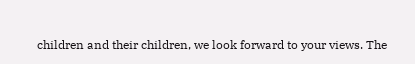children and their children, we look forward to your views. The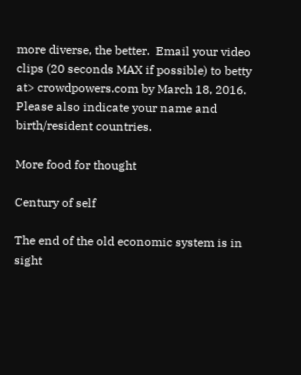more diverse, the better.  Email your video clips (20 seconds MAX if possible) to betty at> crowdpowers.com by March 18, 2016.  Please also indicate your name and birth/resident countries.

More food for thought

Century of self

The end of the old economic system is in sight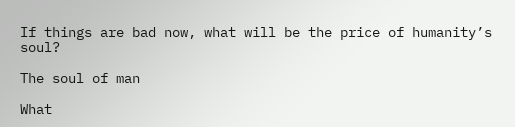If things are bad now, what will be the price of humanity’s soul?

The soul of man

What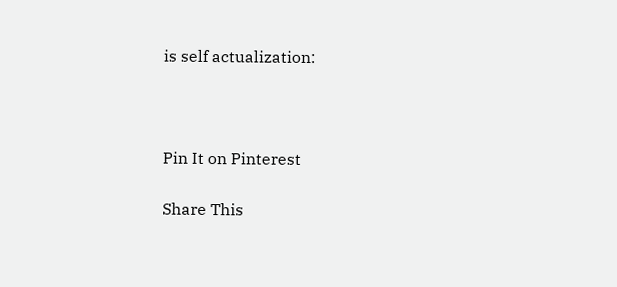is self actualization:



Pin It on Pinterest

Share This